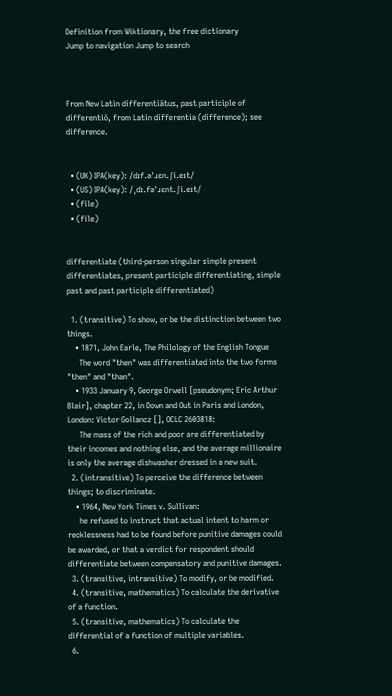Definition from Wiktionary, the free dictionary
Jump to navigation Jump to search



From New Latin differentiātus, past participle of differentiō, from Latin differentia (difference); see difference.


  • (UK) IPA(key): /dɪf.əˈɹɛn.ʃi.eɪt/
  • (US) IPA(key): /ˌdɪ.fəˈɹɛnt.ʃi.eɪt/
  • (file)
  • (file)


differentiate (third-person singular simple present differentiates, present participle differentiating, simple past and past participle differentiated)

  1. (transitive) To show, or be the distinction between two things.
    • 1871, John Earle, The Philology of the English Tongue
      The word "then" was differentiated into the two forms "then" and "than".
    • 1933 January 9, George Orwell [pseudonym; Eric Arthur Blair], chapter 22, in Down and Out in Paris and London, London: Victor Gollancz [], OCLC 2603818:
      The mass of the rich and poor are differentiated by their incomes and nothing else, and the average millionaire is only the average dishwasher dressed in a new suit.
  2. (intransitive) To perceive the difference between things; to discriminate.
    • 1964, New York Times v. Sullivan:
      he refused to instruct that actual intent to harm or recklessness had to be found before punitive damages could be awarded, or that a verdict for respondent should differentiate between compensatory and punitive damages.
  3. (transitive, intransitive) To modify, or be modified.
  4. (transitive, mathematics) To calculate the derivative of a function.
  5. (transitive, mathematics) To calculate the differential of a function of multiple variables.
  6.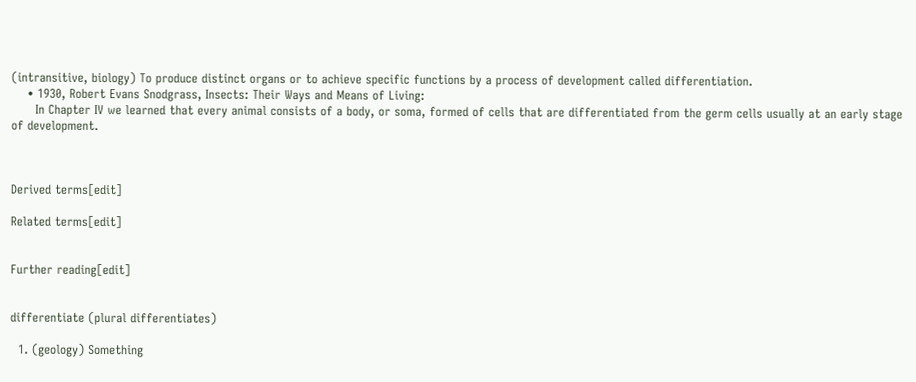(intransitive, biology) To produce distinct organs or to achieve specific functions by a process of development called differentiation.
    • 1930, Robert Evans Snodgrass, Insects: Their Ways and Means of Living:
      In Chapter IV we learned that every animal consists of a body, or soma, formed of cells that are differentiated from the germ cells usually at an early stage of development.



Derived terms[edit]

Related terms[edit]


Further reading[edit]


differentiate (plural differentiates)

  1. (geology) Something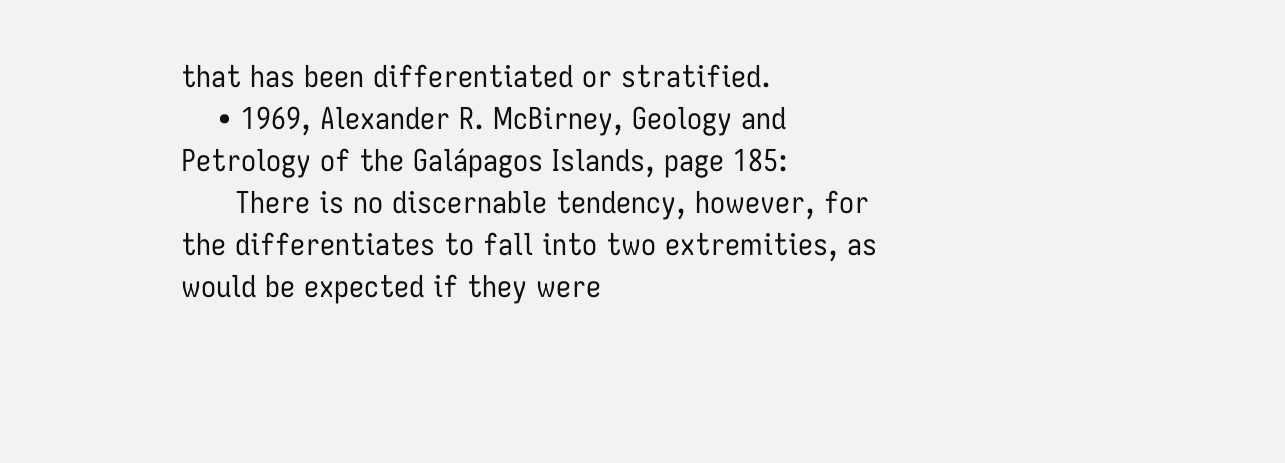that has been differentiated or stratified.
    • 1969, Alexander R. McBirney, Geology and Petrology of the Galápagos Islands, page 185:
      There is no discernable tendency, however, for the differentiates to fall into two extremities, as would be expected if they were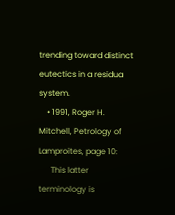trending toward distinct eutectics in a residua system.
    • 1991, Roger H. Mitchell, Petrology of Lamproites, page 10:
      This latter terminology is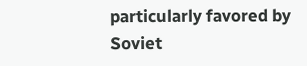particularly favored by Soviet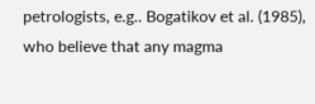petrologists, e.g.. Bogatikov et al. (1985), who believe that any magma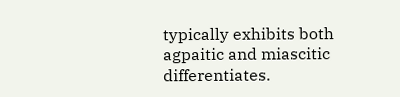typically exhibits both agpaitic and miascitic differentiates.